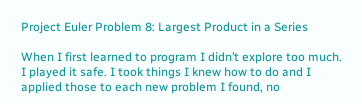Project Euler Problem 8: Largest Product in a Series

When I first learned to program I didn’t explore too much. I played it safe. I took things I knew how to do and I applied those to each new problem I found, no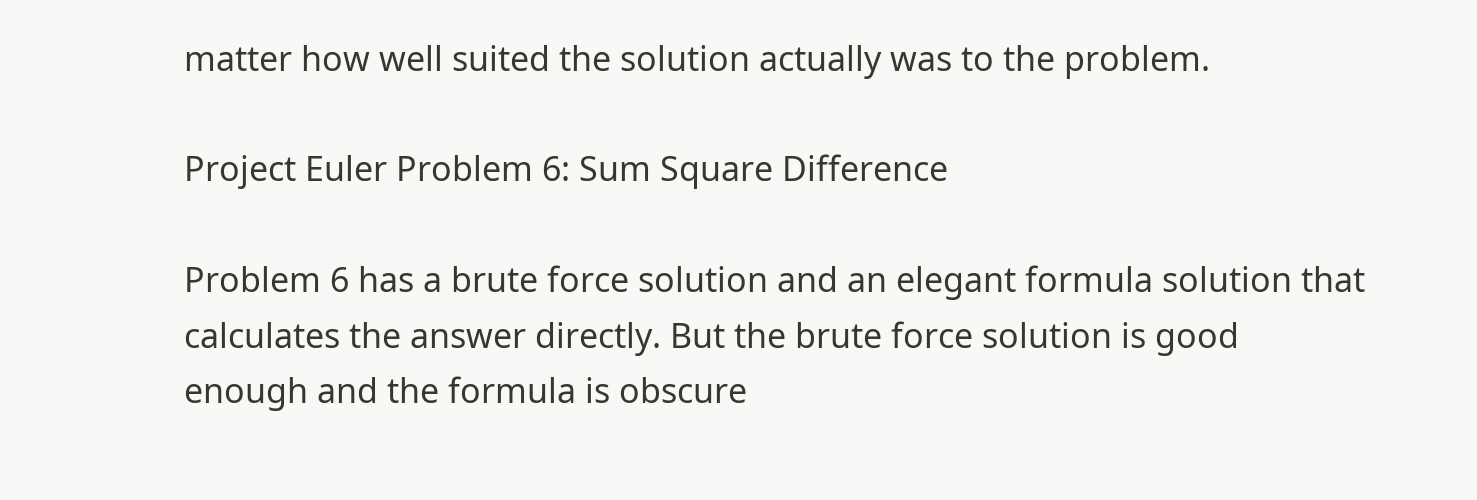matter how well suited the solution actually was to the problem.

Project Euler Problem 6: Sum Square Difference

Problem 6 has a brute force solution and an elegant formula solution that calculates the answer directly. But the brute force solution is good enough and the formula is obscure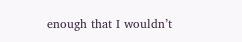enough that I wouldn’t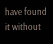have found it without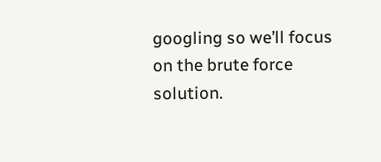googling so we’ll focus on the brute force solution.